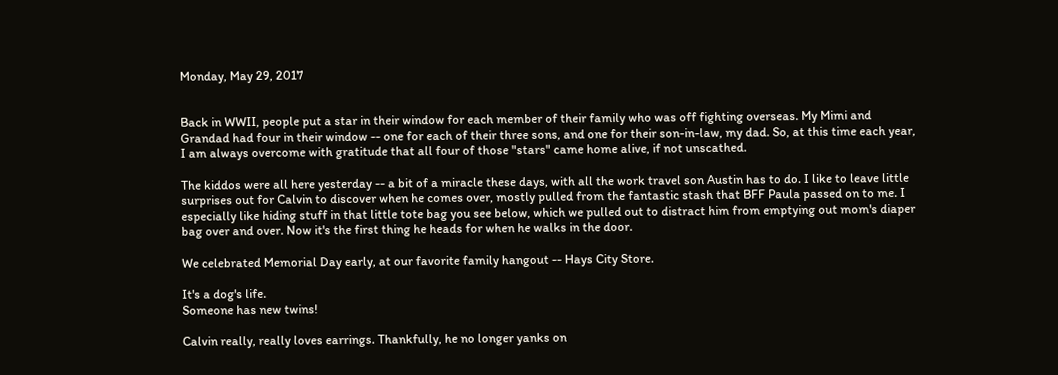Monday, May 29, 2017


Back in WWII, people put a star in their window for each member of their family who was off fighting overseas. My Mimi and Grandad had four in their window -- one for each of their three sons, and one for their son-in-law, my dad. So, at this time each year, I am always overcome with gratitude that all four of those "stars" came home alive, if not unscathed.

The kiddos were all here yesterday -- a bit of a miracle these days, with all the work travel son Austin has to do. I like to leave little surprises out for Calvin to discover when he comes over, mostly pulled from the fantastic stash that BFF Paula passed on to me. I especially like hiding stuff in that little tote bag you see below, which we pulled out to distract him from emptying out mom's diaper bag over and over. Now it's the first thing he heads for when he walks in the door.

We celebrated Memorial Day early, at our favorite family hangout -- Hays City Store.

It's a dog's life.
Someone has new twins!

Calvin really, really loves earrings. Thankfully, he no longer yanks on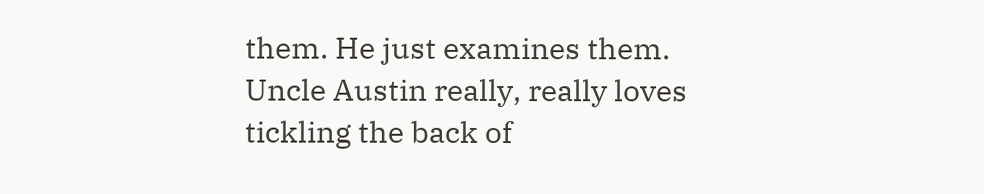them. He just examines them. Uncle Austin really, really loves tickling the back of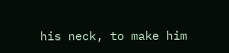his neck, to make him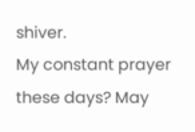shiver.
My constant prayer these days? May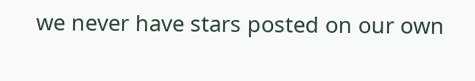we never have stars posted on our own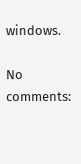windows.

No comments: